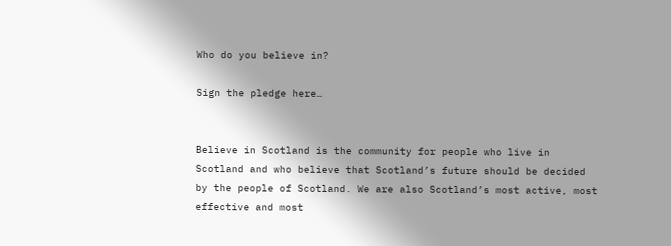Who do you believe in?

Sign the pledge here…


Believe in Scotland is the community for people who live in Scotland and who believe that Scotland’s future should be decided by the people of Scotland. We are also Scotland’s most active, most effective and most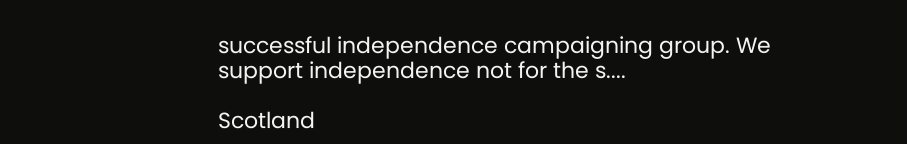successful independence campaigning group. We support independence not for the s....

Scotland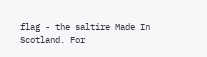flag - the saltire Made In Scotland. For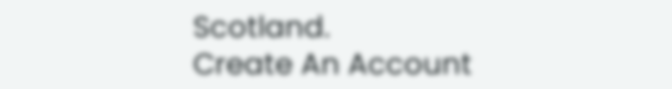Scotland.
Create An Account